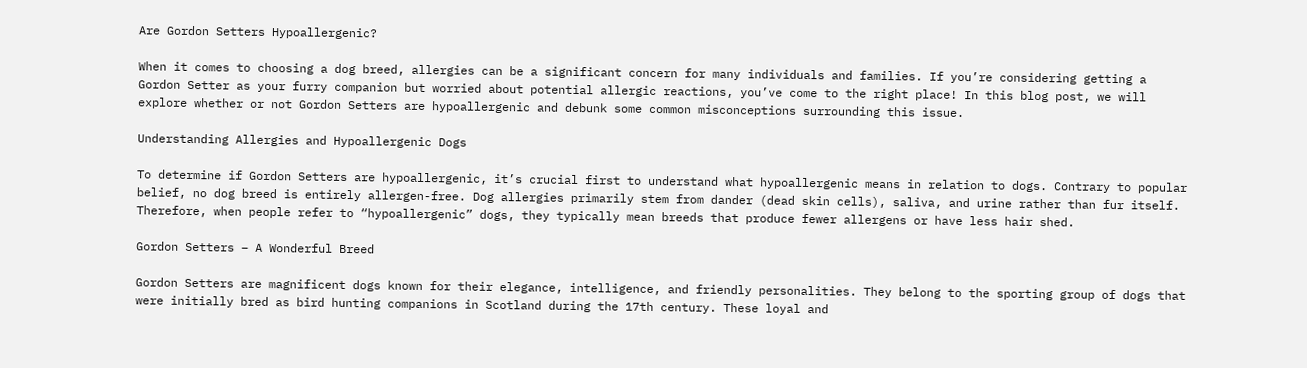Are Gordon Setters Hypoallergenic?

When it comes to choosing a dog breed, allergies can be a significant concern for many individuals and families. If you’re considering getting a Gordon Setter as your furry companion but worried about potential allergic reactions, you’ve come to the right place! In this blog post, we will explore whether or not Gordon Setters are hypoallergenic and debunk some common misconceptions surrounding this issue.

Understanding Allergies and Hypoallergenic Dogs

To determine if Gordon Setters are hypoallergenic, it’s crucial first to understand what hypoallergenic means in relation to dogs. Contrary to popular belief, no dog breed is entirely allergen-free. Dog allergies primarily stem from dander (dead skin cells), saliva, and urine rather than fur itself. Therefore, when people refer to “hypoallergenic” dogs, they typically mean breeds that produce fewer allergens or have less hair shed.

Gordon Setters – A Wonderful Breed

Gordon Setters are magnificent dogs known for their elegance, intelligence, and friendly personalities. They belong to the sporting group of dogs that were initially bred as bird hunting companions in Scotland during the 17th century. These loyal and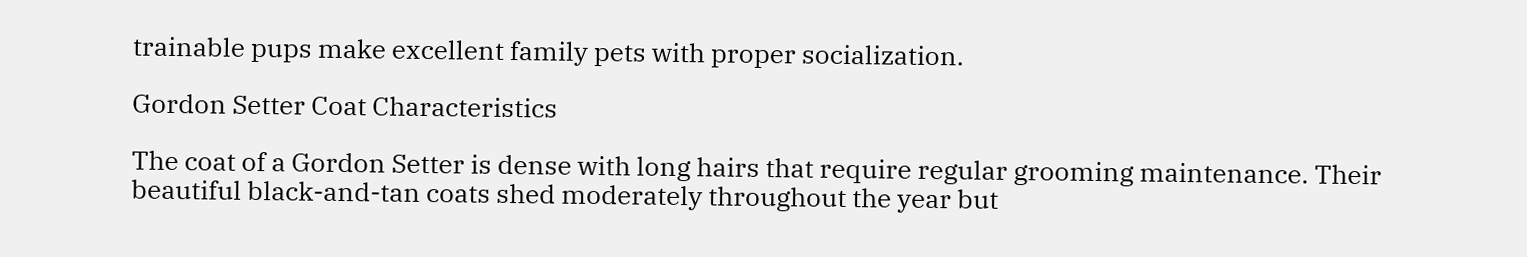trainable pups make excellent family pets with proper socialization.

Gordon Setter Coat Characteristics

The coat of a Gordon Setter is dense with long hairs that require regular grooming maintenance. Their beautiful black-and-tan coats shed moderately throughout the year but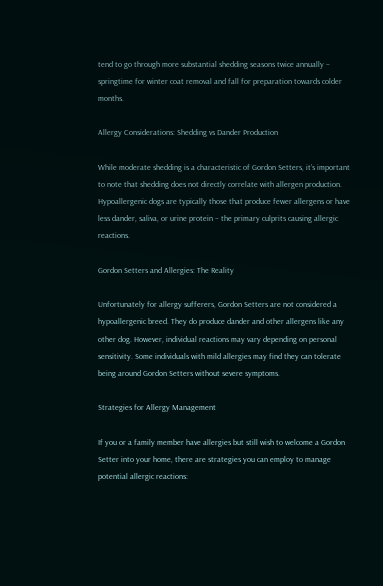tend to go through more substantial shedding seasons twice annually – springtime for winter coat removal and fall for preparation towards colder months.

Allergy Considerations: Shedding vs Dander Production

While moderate shedding is a characteristic of Gordon Setters, it’s important to note that shedding does not directly correlate with allergen production. Hypoallergenic dogs are typically those that produce fewer allergens or have less dander, saliva, or urine protein – the primary culprits causing allergic reactions.

Gordon Setters and Allergies: The Reality

Unfortunately for allergy sufferers, Gordon Setters are not considered a hypoallergenic breed. They do produce dander and other allergens like any other dog. However, individual reactions may vary depending on personal sensitivity. Some individuals with mild allergies may find they can tolerate being around Gordon Setters without severe symptoms.

Strategies for Allergy Management

If you or a family member have allergies but still wish to welcome a Gordon Setter into your home, there are strategies you can employ to manage potential allergic reactions: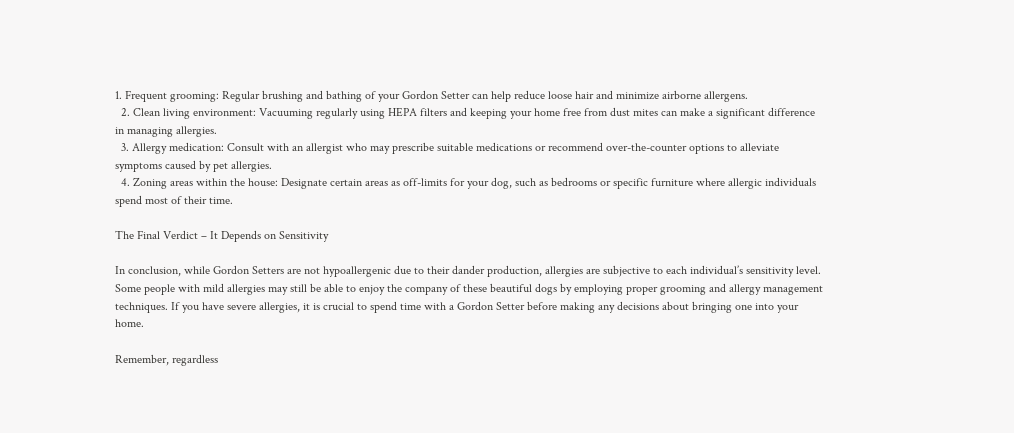1. Frequent grooming: Regular brushing and bathing of your Gordon Setter can help reduce loose hair and minimize airborne allergens.
  2. Clean living environment: Vacuuming regularly using HEPA filters and keeping your home free from dust mites can make a significant difference in managing allergies.
  3. Allergy medication: Consult with an allergist who may prescribe suitable medications or recommend over-the-counter options to alleviate symptoms caused by pet allergies.
  4. Zoning areas within the house: Designate certain areas as off-limits for your dog, such as bedrooms or specific furniture where allergic individuals spend most of their time.

The Final Verdict – It Depends on Sensitivity

In conclusion, while Gordon Setters are not hypoallergenic due to their dander production, allergies are subjective to each individual’s sensitivity level. Some people with mild allergies may still be able to enjoy the company of these beautiful dogs by employing proper grooming and allergy management techniques. If you have severe allergies, it is crucial to spend time with a Gordon Setter before making any decisions about bringing one into your home.

Remember, regardless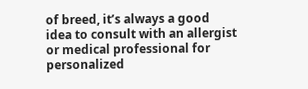of breed, it’s always a good idea to consult with an allergist or medical professional for personalized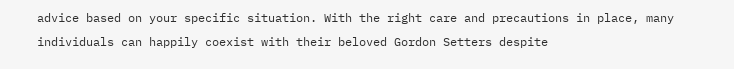advice based on your specific situation. With the right care and precautions in place, many individuals can happily coexist with their beloved Gordon Setters despite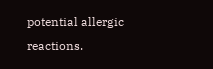potential allergic reactions.